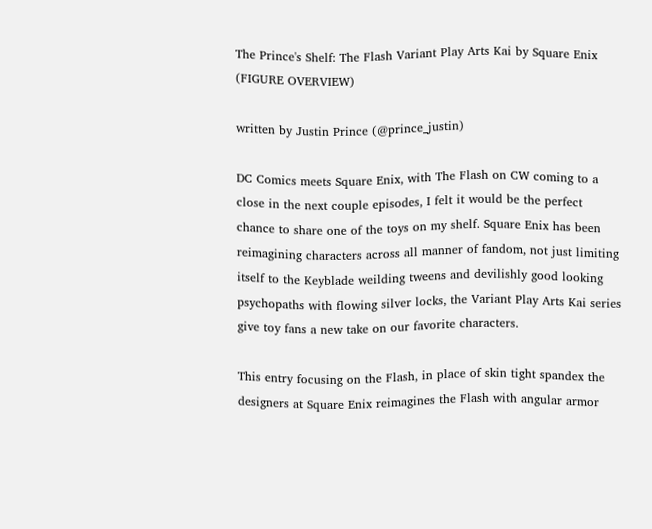The Prince's Shelf: The Flash Variant Play Arts Kai by Square Enix (FIGURE OVERVIEW)

written by Justin Prince (@prince_justin)

DC Comics meets Square Enix, with The Flash on CW coming to a close in the next couple episodes, I felt it would be the perfect chance to share one of the toys on my shelf. Square Enix has been reimagining characters across all manner of fandom, not just limiting itself to the Keyblade weilding tweens and devilishly good looking psychopaths with flowing silver locks, the Variant Play Arts Kai series give toy fans a new take on our favorite characters.

This entry focusing on the Flash, in place of skin tight spandex the designers at Square Enix reimagines the Flash with angular armor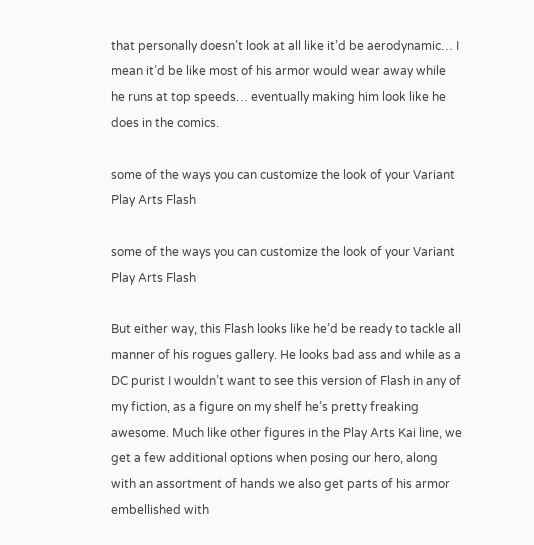that personally doesn’t look at all like it’d be aerodynamic… I mean it’d be like most of his armor would wear away while he runs at top speeds… eventually making him look like he does in the comics.

some of the ways you can customize the look of your Variant Play Arts Flash

some of the ways you can customize the look of your Variant Play Arts Flash

But either way, this Flash looks like he’d be ready to tackle all manner of his rogues gallery. He looks bad ass and while as a DC purist I wouldn’t want to see this version of Flash in any of my fiction, as a figure on my shelf he’s pretty freaking awesome. Much like other figures in the Play Arts Kai line, we get a few additional options when posing our hero, along with an assortment of hands we also get parts of his armor embellished with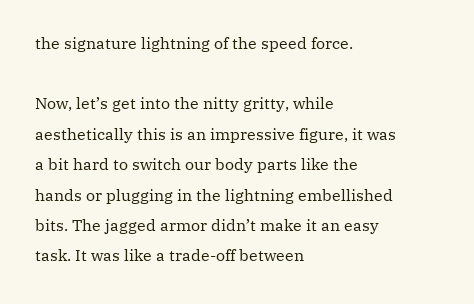the signature lightning of the speed force.

Now, let’s get into the nitty gritty, while aesthetically this is an impressive figure, it was a bit hard to switch our body parts like the hands or plugging in the lightning embellished bits. The jagged armor didn’t make it an easy task. It was like a trade-off between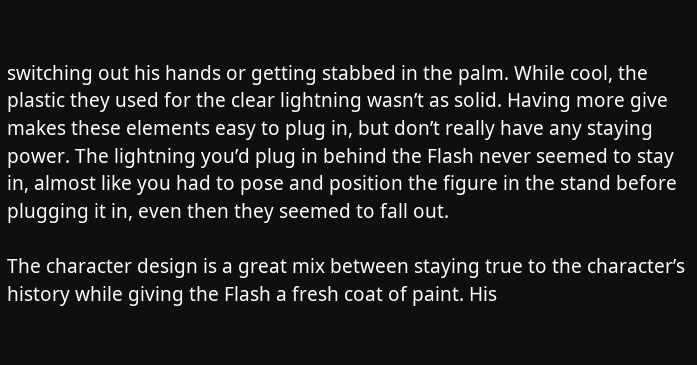switching out his hands or getting stabbed in the palm. While cool, the plastic they used for the clear lightning wasn’t as solid. Having more give makes these elements easy to plug in, but don’t really have any staying power. The lightning you’d plug in behind the Flash never seemed to stay in, almost like you had to pose and position the figure in the stand before plugging it in, even then they seemed to fall out.

The character design is a great mix between staying true to the character’s history while giving the Flash a fresh coat of paint. His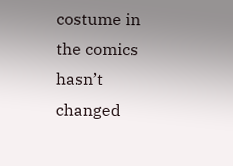costume in the comics hasn’t changed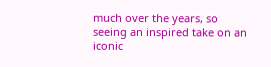much over the years, so seeing an inspired take on an iconic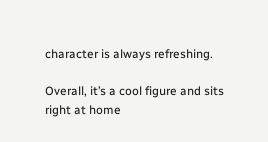character is always refreshing.

Overall, it’s a cool figure and sits right at home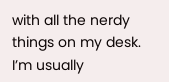with all the nerdy things on my desk. I’m usually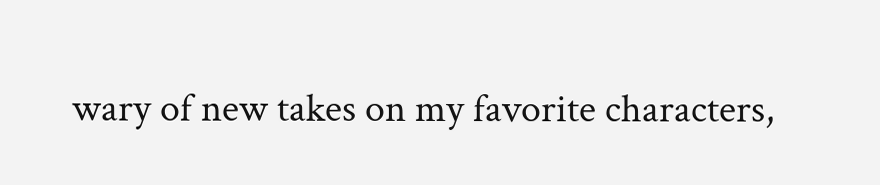wary of new takes on my favorite characters,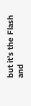but it’s the Flash and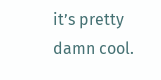it’s pretty damn cool.